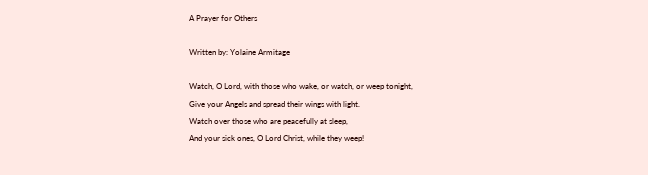A Prayer for Others

Written by: Yolaine Armitage

Watch, O Lord, with those who wake, or watch, or weep tonight,
Give your Angels and spread their wings with light.
Watch over those who are peacefully at sleep,
And your sick ones, O Lord Christ, while they weep!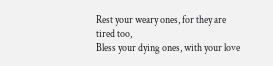Rest your weary ones, for they are tired too,
Bless your dying ones, with your love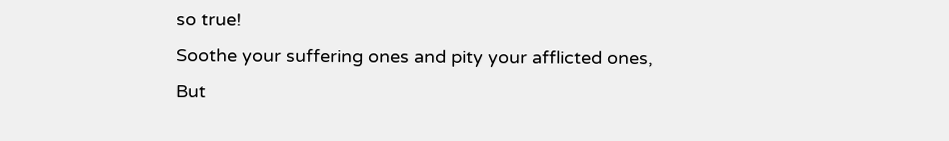so true!
Soothe your suffering ones and pity your afflicted ones,
But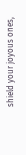shield your joyous ones,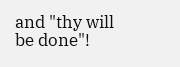and "thy will be done"!